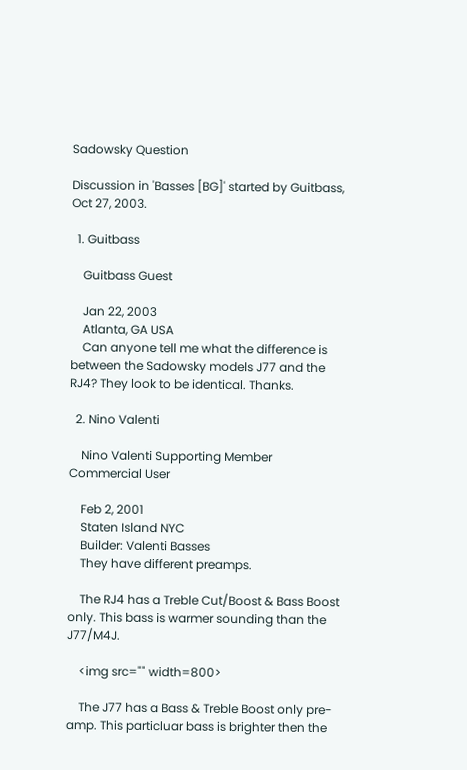Sadowsky Question

Discussion in 'Basses [BG]' started by Guitbass, Oct 27, 2003.

  1. Guitbass

    Guitbass Guest

    Jan 22, 2003
    Atlanta, GA USA
    Can anyone tell me what the difference is between the Sadowsky models J77 and the RJ4? They look to be identical. Thanks.

  2. Nino Valenti

    Nino Valenti Supporting Member Commercial User

    Feb 2, 2001
    Staten Island NYC
    Builder: Valenti Basses
    They have different preamps.

    The RJ4 has a Treble Cut/Boost & Bass Boost only. This bass is warmer sounding than the J77/M4J.

    <img src="" width=800>

    The J77 has a Bass & Treble Boost only pre-amp. This particluar bass is brighter then the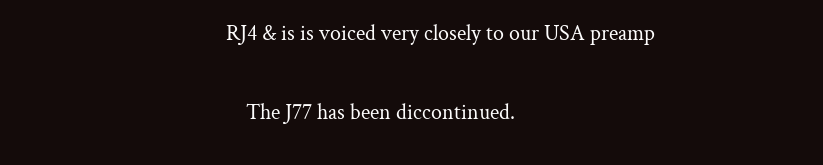RJ4 & is is voiced very closely to our USA preamp

    The J77 has been diccontinued.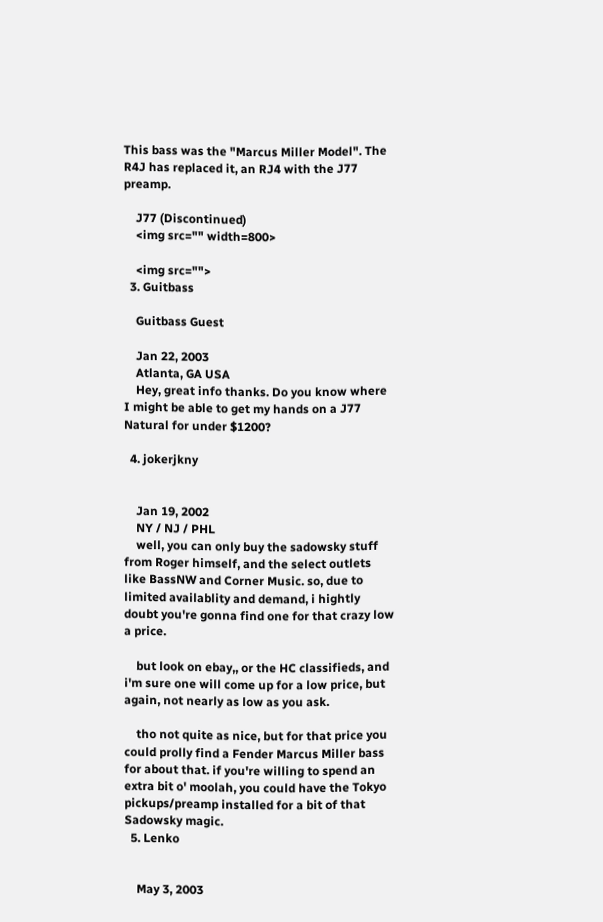This bass was the "Marcus Miller Model". The R4J has replaced it, an RJ4 with the J77 preamp.

    J77 (Discontinued)
    <img src="" width=800>

    <img src="">
  3. Guitbass

    Guitbass Guest

    Jan 22, 2003
    Atlanta, GA USA
    Hey, great info thanks. Do you know where I might be able to get my hands on a J77 Natural for under $1200?

  4. jokerjkny


    Jan 19, 2002
    NY / NJ / PHL
    well, you can only buy the sadowsky stuff from Roger himself, and the select outlets like BassNW and Corner Music. so, due to limited availablity and demand, i hightly doubt you're gonna find one for that crazy low a price.

    but look on ebay,, or the HC classifieds, and i'm sure one will come up for a low price, but again, not nearly as low as you ask.

    tho not quite as nice, but for that price you could prolly find a Fender Marcus Miller bass for about that. if you're willing to spend an extra bit o' moolah, you could have the Tokyo pickups/preamp installed for a bit of that Sadowsky magic.
  5. Lenko


    May 3, 2003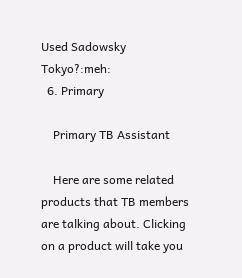Used Sadowsky Tokyo?:meh:
  6. Primary

    Primary TB Assistant

    Here are some related products that TB members are talking about. Clicking on a product will take you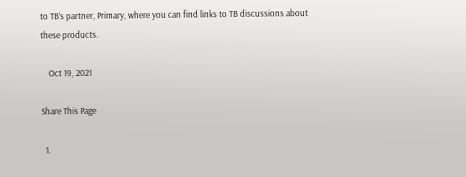to TB’s partner, Primary, where you can find links to TB discussions about these products.

    Oct 19, 2021

Share This Page

  1.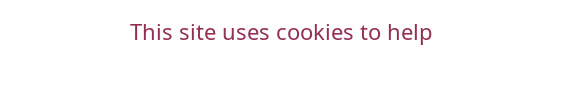This site uses cookies to help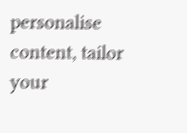personalise content, tailor your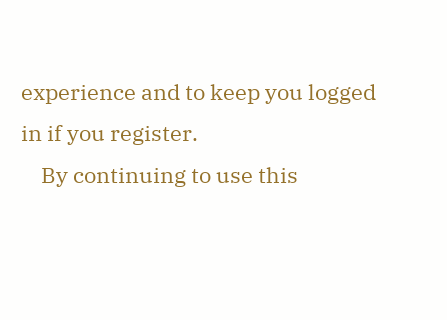experience and to keep you logged in if you register.
    By continuing to use this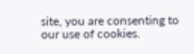site, you are consenting to our use of cookies.